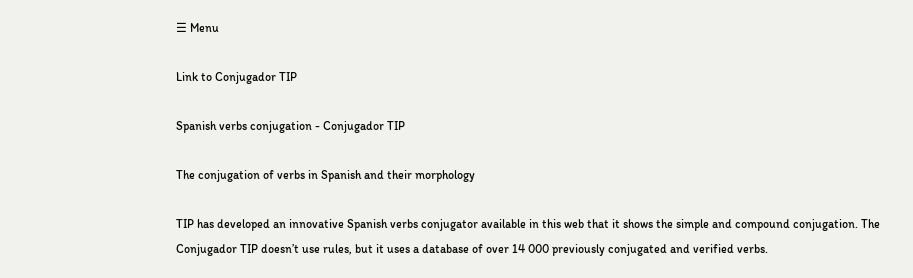☰ Menu

Link to Conjugador TIP

Spanish verbs conjugation - Conjugador TIP

The conjugation of verbs in Spanish and their morphology

TIP has developed an innovative Spanish verbs conjugator available in this web that it shows the simple and compound conjugation. The Conjugador TIP doesn’t use rules, but it uses a database of over 14 000 previously conjugated and verified verbs.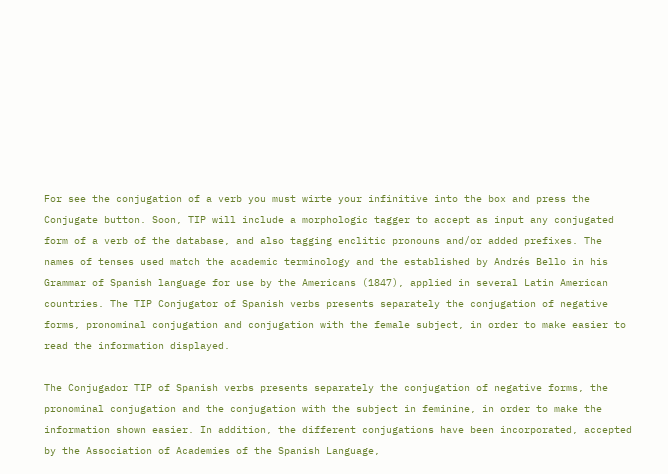For see the conjugation of a verb you must wirte your infinitive into the box and press the Conjugate button. Soon, TIP will include a morphologic tagger to accept as input any conjugated form of a verb of the database, and also tagging enclitic pronouns and/or added prefixes. The names of tenses used match the academic terminology and the established by Andrés Bello in his Grammar of Spanish language for use by the Americans (1847), applied in several Latin American countries. The TIP Conjugator of Spanish verbs presents separately the conjugation of negative forms, pronominal conjugation and conjugation with the female subject, in order to make easier to read the information displayed.

The Conjugador TIP of Spanish verbs presents separately the conjugation of negative forms, the pronominal conjugation and the conjugation with the subject in feminine, in order to make the information shown easier. In addition, the different conjugations have been incorporated, accepted by the Association of Academies of the Spanish Language,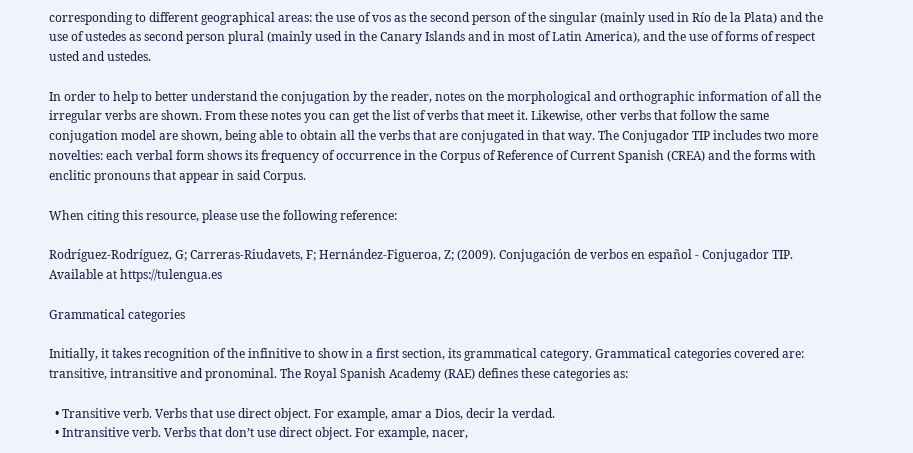corresponding to different geographical areas: the use of vos as the second person of the singular (mainly used in Río de la Plata) and the use of ustedes as second person plural (mainly used in the Canary Islands and in most of Latin America), and the use of forms of respect usted and ustedes.

In order to help to better understand the conjugation by the reader, notes on the morphological and orthographic information of all the irregular verbs are shown. From these notes you can get the list of verbs that meet it. Likewise, other verbs that follow the same conjugation model are shown, being able to obtain all the verbs that are conjugated in that way. The Conjugador TIP includes two more novelties: each verbal form shows its frequency of occurrence in the Corpus of Reference of Current Spanish (CREA) and the forms with enclitic pronouns that appear in said Corpus.

When citing this resource, please use the following reference:

Rodríguez-Rodríguez, G; Carreras-Riudavets, F; Hernández-Figueroa, Z; (2009). Conjugación de verbos en español - Conjugador TIP. Available at https://tulengua.es

Grammatical categories

Initially, it takes recognition of the infinitive to show in a first section, its grammatical category. Grammatical categories covered are: transitive, intransitive and pronominal. The Royal Spanish Academy (RAE) defines these categories as:

  • Transitive verb. Verbs that use direct object. For example, amar a Dios, decir la verdad.
  • Intransitive verb. Verbs that don’t use direct object. For example, nacer,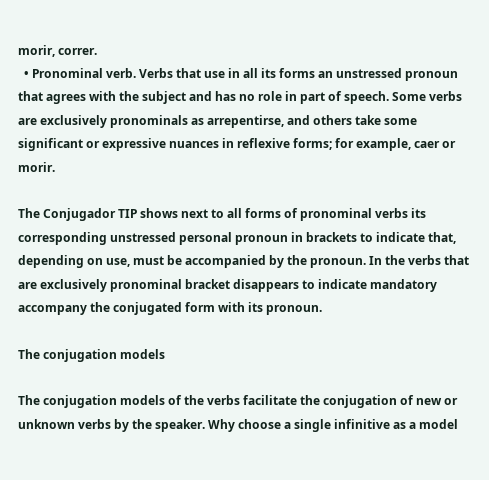morir, correr.
  • Pronominal verb. Verbs that use in all its forms an unstressed pronoun that agrees with the subject and has no role in part of speech. Some verbs are exclusively pronominals as arrepentirse, and others take some significant or expressive nuances in reflexive forms; for example, caer or morir.

The Conjugador TIP shows next to all forms of pronominal verbs its corresponding unstressed personal pronoun in brackets to indicate that, depending on use, must be accompanied by the pronoun. In the verbs that are exclusively pronominal bracket disappears to indicate mandatory accompany the conjugated form with its pronoun.

The conjugation models

The conjugation models of the verbs facilitate the conjugation of new or unknown verbs by the speaker. Why choose a single infinitive as a model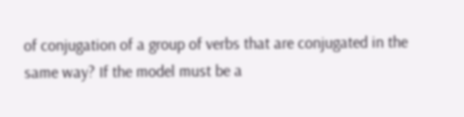of conjugation of a group of verbs that are conjugated in the same way? If the model must be a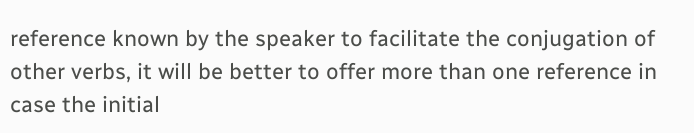reference known by the speaker to facilitate the conjugation of other verbs, it will be better to offer more than one reference in case the initial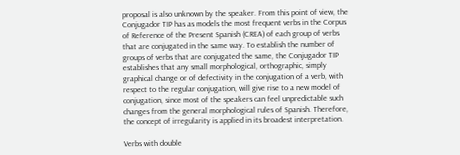proposal is also unknown by the speaker. From this point of view, the Conjugador TIP has as models the most frequent verbs in the Corpus of Reference of the Present Spanish (CREA) of each group of verbs that are conjugated in the same way. To establish the number of groups of verbs that are conjugated the same, the Conjugador TIP establishes that any small morphological, orthographic, simply graphical change or of defectivity in the conjugation of a verb, with respect to the regular conjugation, will give rise to a new model of conjugation, since most of the speakers can feel unpredictable such changes from the general morphological rules of Spanish. Therefore, the concept of irregularity is applied in its broadest interpretation.

Verbs with double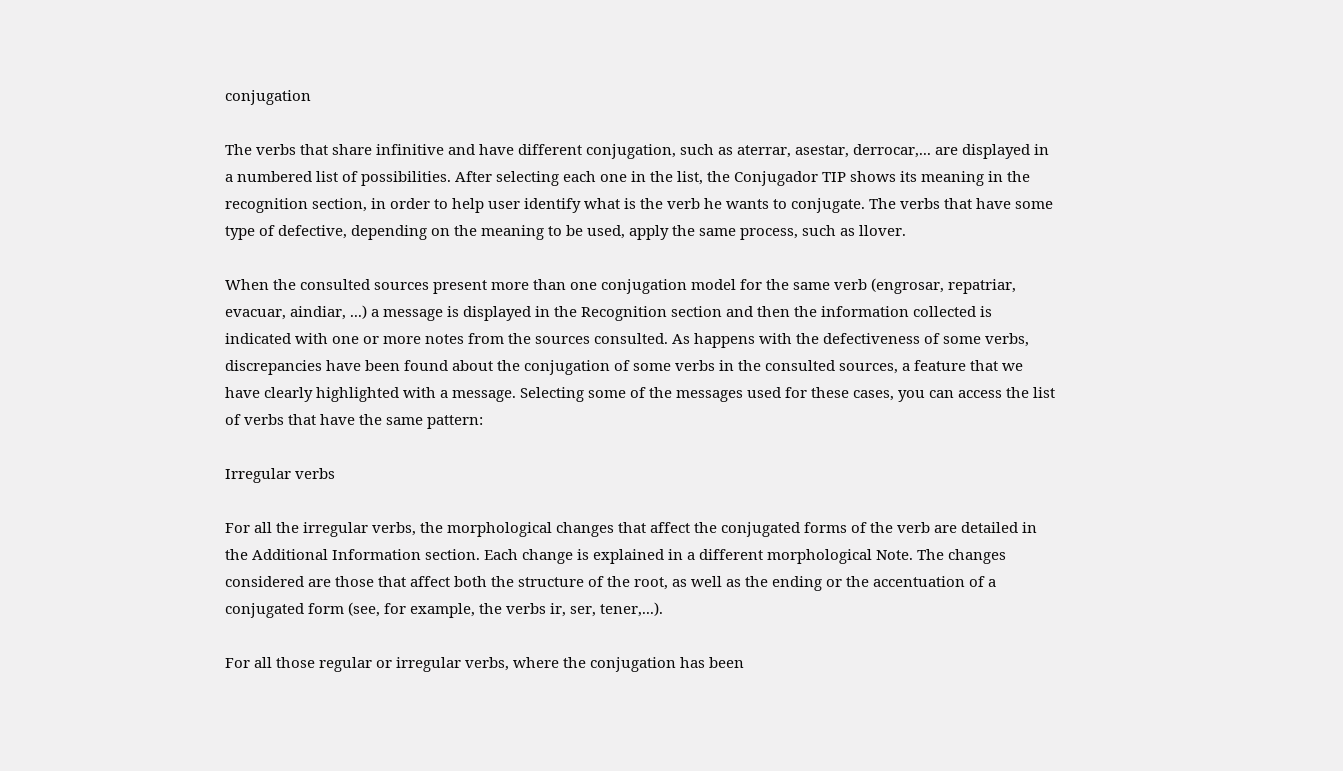conjugation

The verbs that share infinitive and have different conjugation, such as aterrar, asestar, derrocar,... are displayed in a numbered list of possibilities. After selecting each one in the list, the Conjugador TIP shows its meaning in the recognition section, in order to help user identify what is the verb he wants to conjugate. The verbs that have some type of defective, depending on the meaning to be used, apply the same process, such as llover.

When the consulted sources present more than one conjugation model for the same verb (engrosar, repatriar, evacuar, aindiar, ...) a message is displayed in the Recognition section and then the information collected is indicated with one or more notes from the sources consulted. As happens with the defectiveness of some verbs, discrepancies have been found about the conjugation of some verbs in the consulted sources, a feature that we have clearly highlighted with a message. Selecting some of the messages used for these cases, you can access the list of verbs that have the same pattern:

Irregular verbs

For all the irregular verbs, the morphological changes that affect the conjugated forms of the verb are detailed in the Additional Information section. Each change is explained in a different morphological Note. The changes considered are those that affect both the structure of the root, as well as the ending or the accentuation of a conjugated form (see, for example, the verbs ir, ser, tener,...).

For all those regular or irregular verbs, where the conjugation has been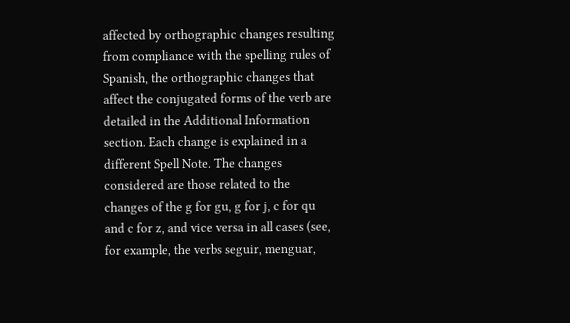affected by orthographic changes resulting from compliance with the spelling rules of Spanish, the orthographic changes that affect the conjugated forms of the verb are detailed in the Additional Information section. Each change is explained in a different Spell Note. The changes considered are those related to the changes of the g for gu, g for j, c for qu and c for z, and vice versa in all cases (see, for example, the verbs seguir, menguar,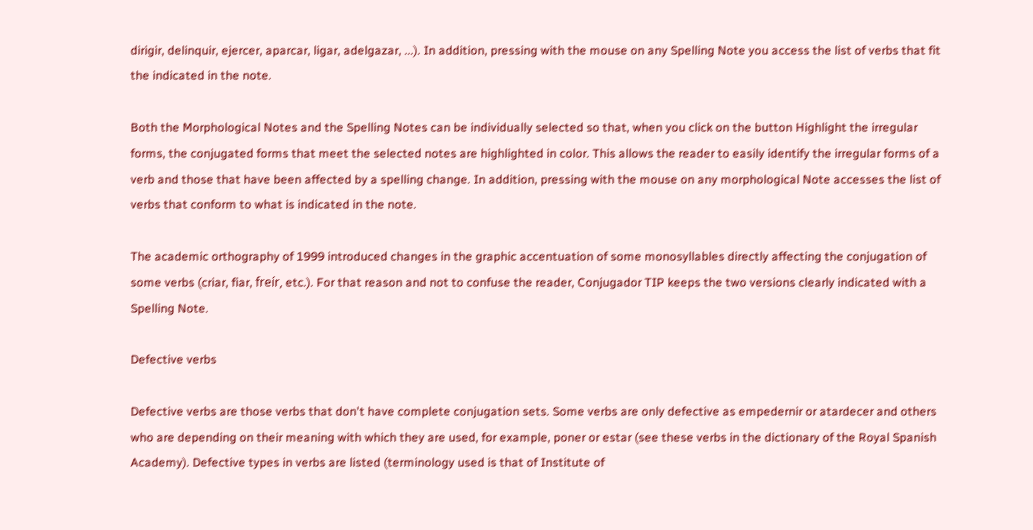dirigir, delinquir, ejercer, aparcar, ligar, adelgazar, ...). In addition, pressing with the mouse on any Spelling Note you access the list of verbs that fit the indicated in the note.

Both the Morphological Notes and the Spelling Notes can be individually selected so that, when you click on the button Highlight the irregular forms, the conjugated forms that meet the selected notes are highlighted in color. This allows the reader to easily identify the irregular forms of a verb and those that have been affected by a spelling change. In addition, pressing with the mouse on any morphological Note accesses the list of verbs that conform to what is indicated in the note.

The academic orthography of 1999 introduced changes in the graphic accentuation of some monosyllables directly affecting the conjugation of some verbs (criar, fiar, freír, etc.). For that reason and not to confuse the reader, Conjugador TIP keeps the two versions clearly indicated with a Spelling Note.

Defective verbs

Defective verbs are those verbs that don't have complete conjugation sets. Some verbs are only defective as empedernir or atardecer and others who are depending on their meaning with which they are used, for example, poner or estar (see these verbs in the dictionary of the Royal Spanish Academy). Defective types in verbs are listed (terminology used is that of Institute of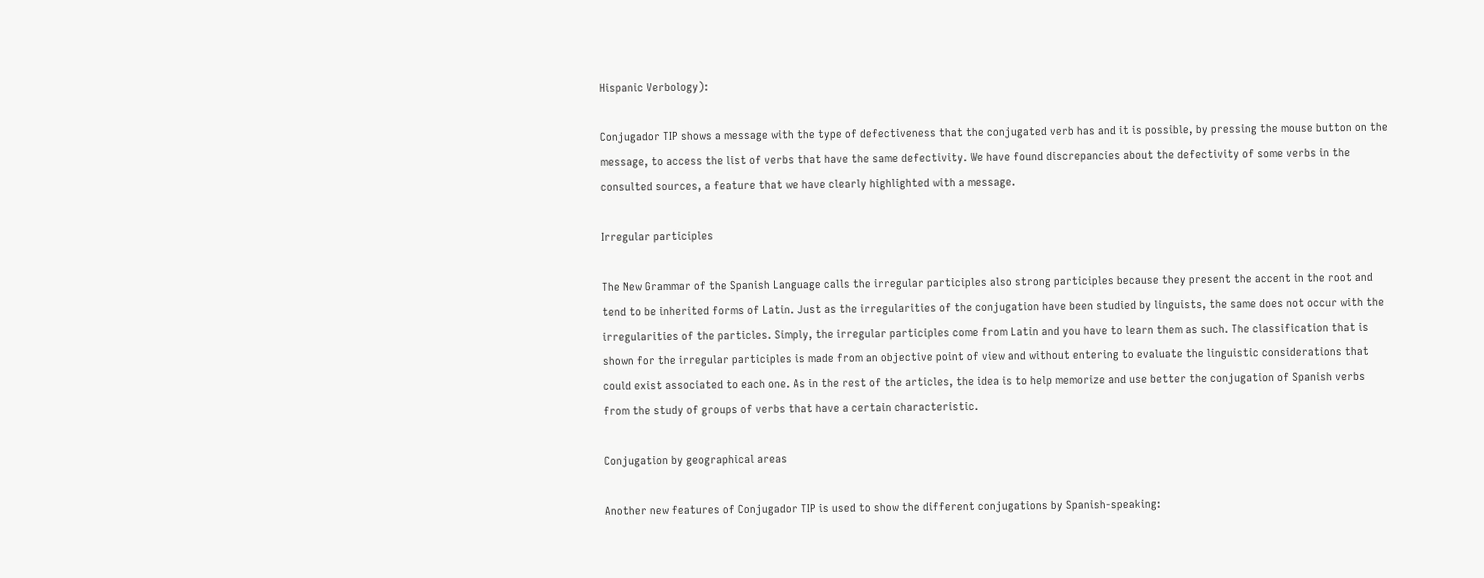Hispanic Verbology):

Conjugador TIP shows a message with the type of defectiveness that the conjugated verb has and it is possible, by pressing the mouse button on the message, to access the list of verbs that have the same defectivity. We have found discrepancies about the defectivity of some verbs in the consulted sources, a feature that we have clearly highlighted with a message.

Irregular participles

The New Grammar of the Spanish Language calls the irregular participles also strong participles because they present the accent in the root and tend to be inherited forms of Latin. Just as the irregularities of the conjugation have been studied by linguists, the same does not occur with the irregularities of the particles. Simply, the irregular participles come from Latin and you have to learn them as such. The classification that is shown for the irregular participles is made from an objective point of view and without entering to evaluate the linguistic considerations that could exist associated to each one. As in the rest of the articles, the idea is to help memorize and use better the conjugation of Spanish verbs from the study of groups of verbs that have a certain characteristic.

Conjugation by geographical areas

Another new features of Conjugador TIP is used to show the different conjugations by Spanish-speaking: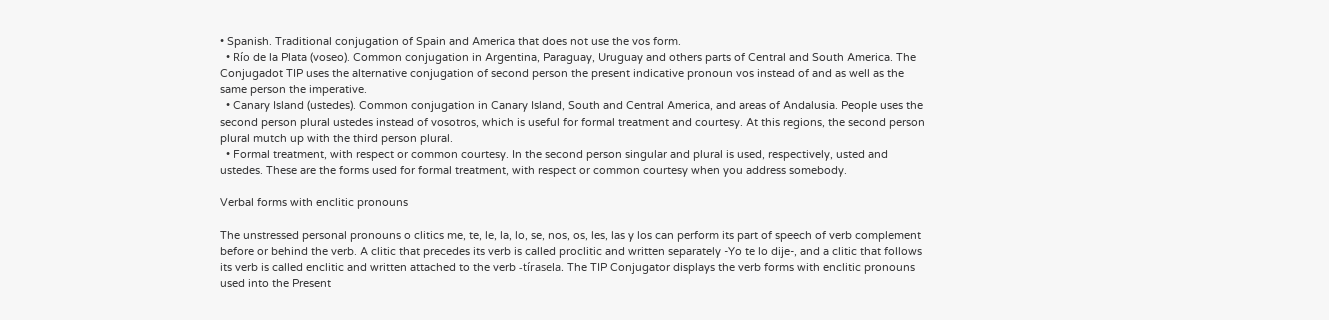• Spanish. Traditional conjugation of Spain and America that does not use the vos form.
  • Río de la Plata (voseo). Common conjugation in Argentina, Paraguay, Uruguay and others parts of Central and South America. The Conjugadot TIP uses the alternative conjugation of second person the present indicative pronoun vos instead of and as well as the same person the imperative.
  • Canary Island (ustedes). Common conjugation in Canary Island, South and Central America, and areas of Andalusia. People uses the second person plural ustedes instead of vosotros, which is useful for formal treatment and courtesy. At this regions, the second person plural mutch up with the third person plural.
  • Formal treatment, with respect or common courtesy. In the second person singular and plural is used, respectively, usted and ustedes. These are the forms used for formal treatment, with respect or common courtesy when you address somebody.

Verbal forms with enclitic pronouns

The unstressed personal pronouns o clitics me, te, le, la, lo, se, nos, os, les, las y los can perform its part of speech of verb complement before or behind the verb. A clitic that precedes its verb is called proclitic and written separately -Yo te lo dije-, and a clitic that follows its verb is called enclitic and written attached to the verb -tírasela. The TIP Conjugator displays the verb forms with enclitic pronouns used into the Present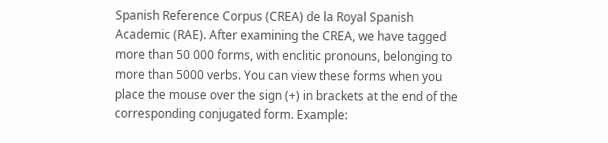Spanish Reference Corpus (CREA) de la Royal Spanish Academic (RAE). After examining the CREA, we have tagged more than 50 000 forms, with enclitic pronouns, belonging to more than 5000 verbs. You can view these forms when you place the mouse over the sign (+) in brackets at the end of the corresponding conjugated form. Example: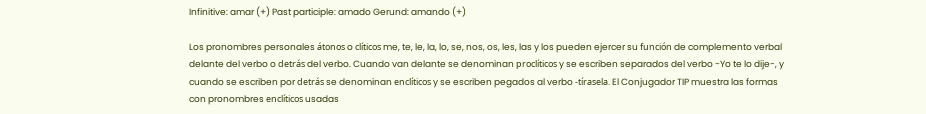Infinitive: amar (+) Past participle: amado Gerund: amando (+)

Los pronombres personales átonos o clíticos me, te, le, la, lo, se, nos, os, les, las y los pueden ejercer su función de complemento verbal delante del verbo o detrás del verbo. Cuando van delante se denominan proclíticos y se escriben separados del verbo -Yo te lo dije-, y cuando se escriben por detrás se denominan enclíticos y se escriben pegados al verbo -tírasela. El Conjugador TIP muestra las formas con pronombres enclíticos usadas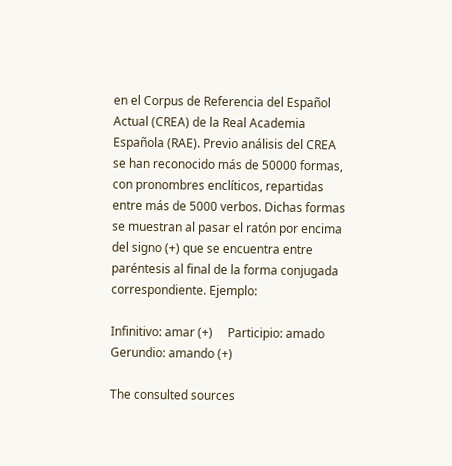en el Corpus de Referencia del Español Actual (CREA) de la Real Academia Española (RAE). Previo análisis del CREA se han reconocido más de 50000 formas, con pronombres enclíticos, repartidas entre más de 5000 verbos. Dichas formas se muestran al pasar el ratón por encima del signo (+) que se encuentra entre paréntesis al final de la forma conjugada correspondiente. Ejemplo:

Infinitivo: amar (+)     Participio: amado      Gerundio: amando (+)

The consulted sources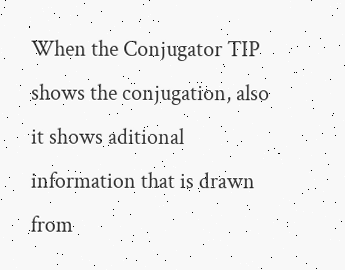When the Conjugator TIP shows the conjugation, also it shows aditional information that is drawn from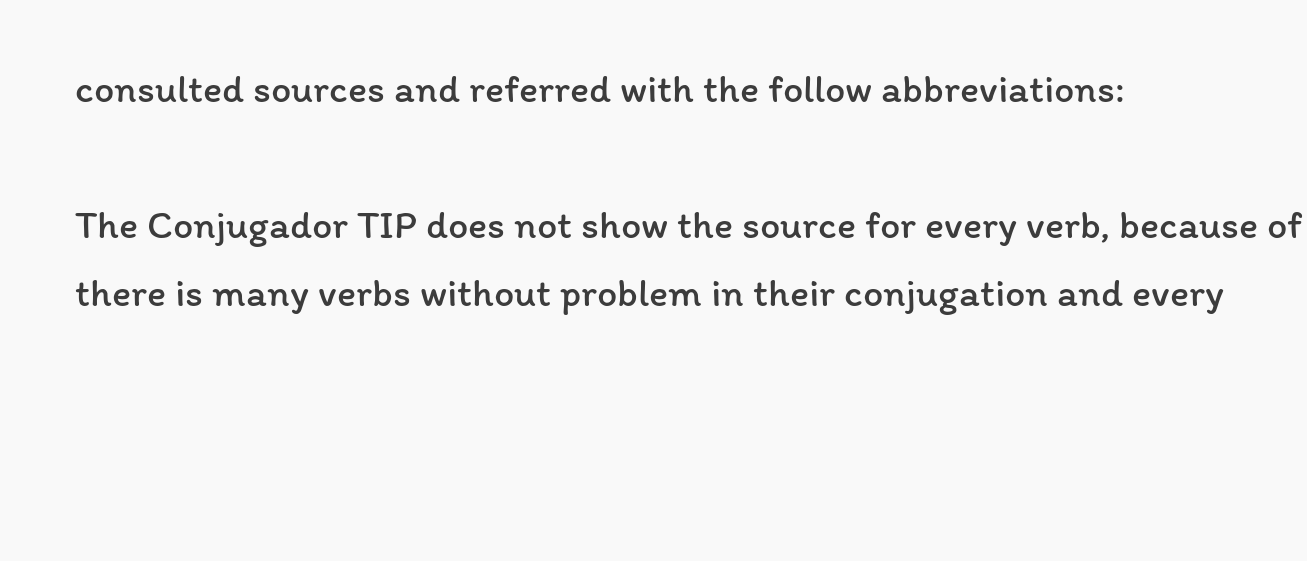consulted sources and referred with the follow abbreviations:

The Conjugador TIP does not show the source for every verb, because of there is many verbs without problem in their conjugation and every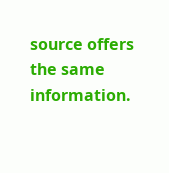source offers the same information.